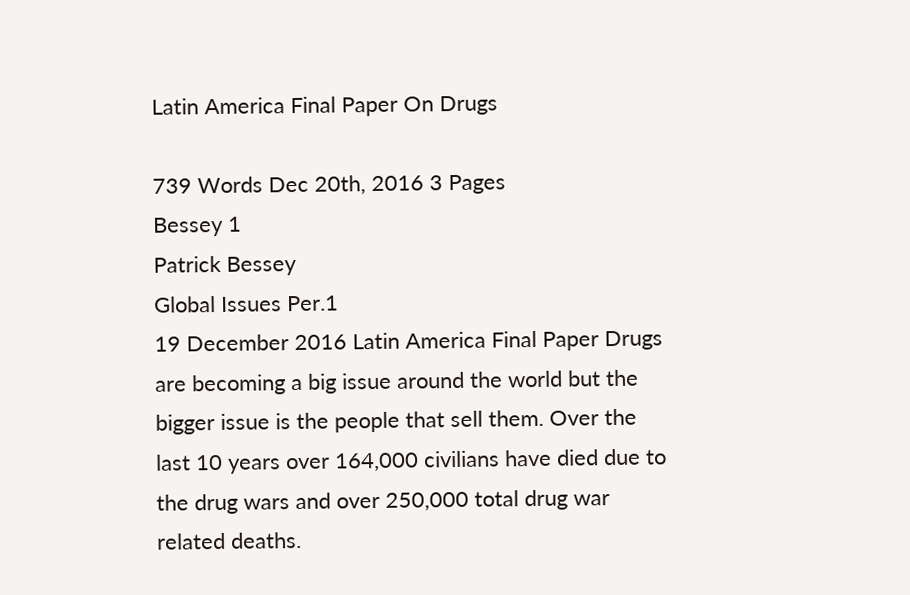Latin America Final Paper On Drugs

739 Words Dec 20th, 2016 3 Pages
Bessey 1
Patrick Bessey
Global Issues Per.1
19 December 2016 Latin America Final Paper Drugs are becoming a big issue around the world but the bigger issue is the people that sell them. Over the last 10 years over 164,000 civilians have died due to the drug wars and over 250,000 total drug war related deaths.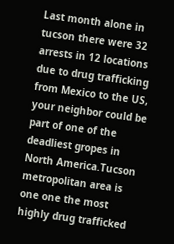Last month alone in tucson there were 32 arrests in 12 locations due to drug trafficking from Mexico to the US, your neighbor could be part of one of the deadliest gropes in North America.Tucson metropolitan area is one one the most highly drug trafficked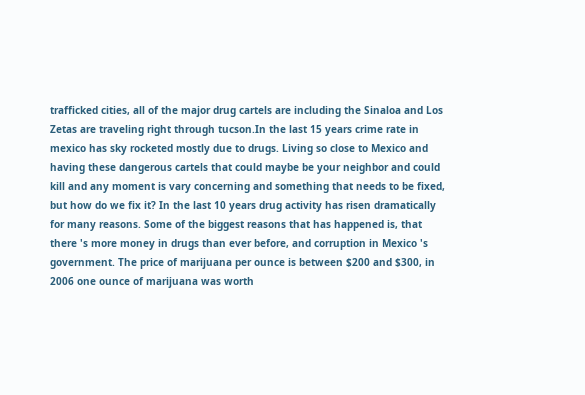trafficked cities, all of the major drug cartels are including the Sinaloa and Los Zetas are traveling right through tucson.In the last 15 years crime rate in mexico has sky rocketed mostly due to drugs. Living so close to Mexico and having these dangerous cartels that could maybe be your neighbor and could kill and any moment is vary concerning and something that needs to be fixed, but how do we fix it? In the last 10 years drug activity has risen dramatically for many reasons. Some of the biggest reasons that has happened is, that there 's more money in drugs than ever before, and corruption in Mexico 's government. The price of marijuana per ounce is between $200 and $300, in 2006 one ounce of marijuana was worth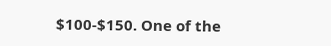$100-$150. One of the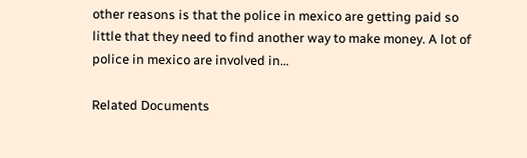other reasons is that the police in mexico are getting paid so little that they need to find another way to make money. A lot of police in mexico are involved in…

Related Documents